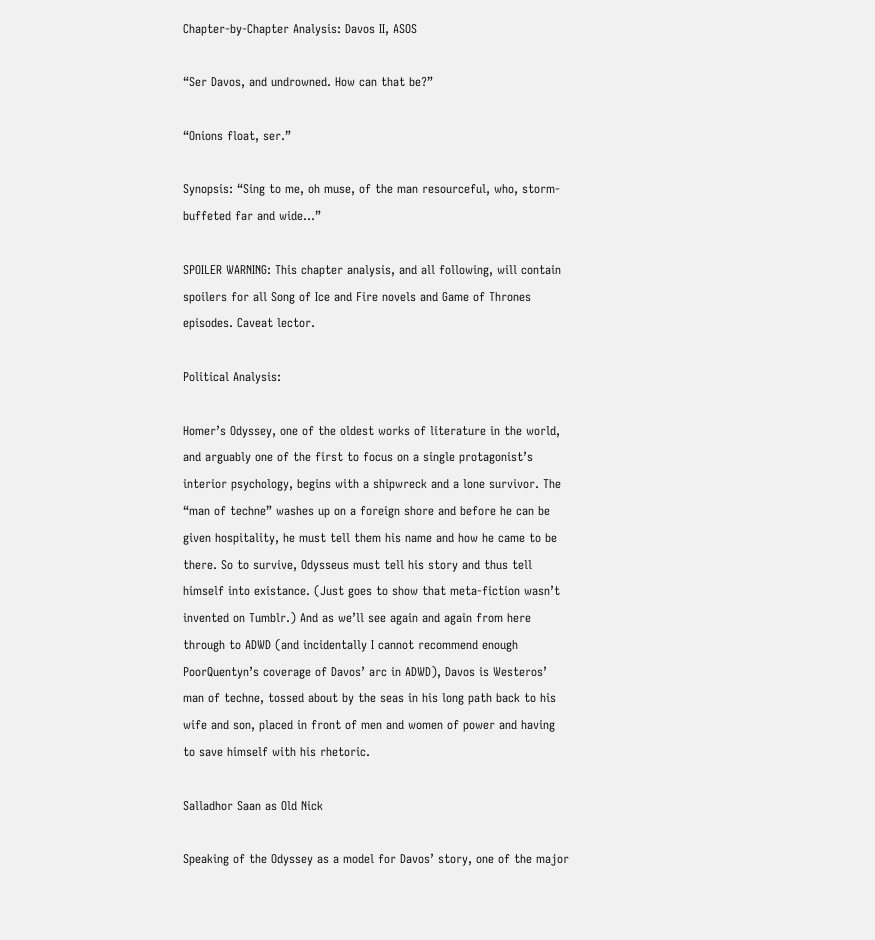Chapter-by-Chapter Analysis: Davos II, ASOS

“Ser Davos, and undrowned. How can that be?”

“Onions float, ser.”

Synopsis: “Sing to me, oh muse, of the man resourceful, who, storm-buffeted far and wide…”

SPOILER WARNING: This chapter analysis, and all following, will contain spoilers for all Song of Ice and Fire novels and Game of Thrones episodes. Caveat lector.

Political Analysis:

Homer’s Odyssey, one of the oldest works of literature in the world, and arguably one of the first to focus on a single protagonist’s interior psychology, begins with a shipwreck and a lone survivor. The “man of techne” washes up on a foreign shore and before he can be given hospitality, he must tell them his name and how he came to be there. So to survive, Odysseus must tell his story and thus tell himself into existance. (Just goes to show that meta-fiction wasn’t invented on Tumblr.) And as we’ll see again and again from here through to ADWD (and incidentally I cannot recommend enough PoorQuentyn’s coverage of Davos’ arc in ADWD), Davos is Westeros’ man of techne, tossed about by the seas in his long path back to his wife and son, placed in front of men and women of power and having to save himself with his rhetoric.

Salladhor Saan as Old Nick

Speaking of the Odyssey as a model for Davos’ story, one of the major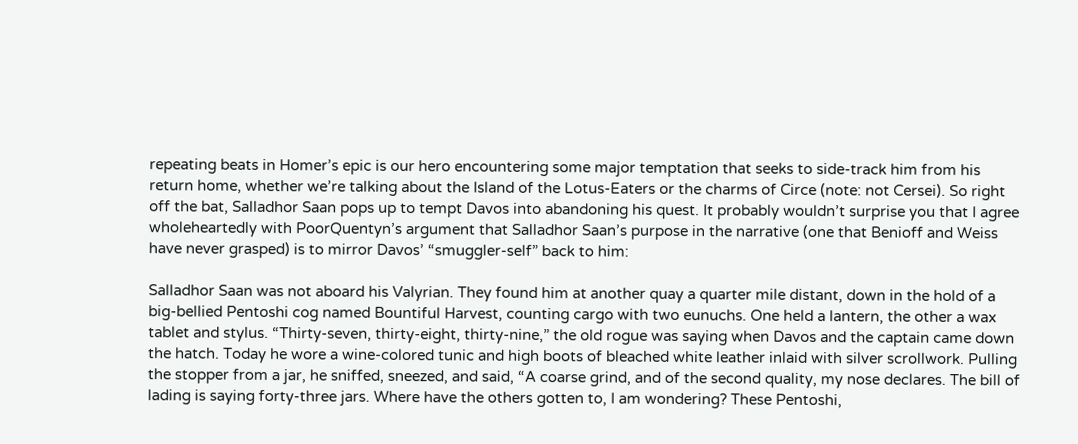repeating beats in Homer’s epic is our hero encountering some major temptation that seeks to side-track him from his return home, whether we’re talking about the Island of the Lotus-Eaters or the charms of Circe (note: not Cersei). So right off the bat, Salladhor Saan pops up to tempt Davos into abandoning his quest. It probably wouldn’t surprise you that I agree wholeheartedly with PoorQuentyn’s argument that Salladhor Saan’s purpose in the narrative (one that Benioff and Weiss have never grasped) is to mirror Davos’ “smuggler-self” back to him:

Salladhor Saan was not aboard his Valyrian. They found him at another quay a quarter mile distant, down in the hold of a big-bellied Pentoshi cog named Bountiful Harvest, counting cargo with two eunuchs. One held a lantern, the other a wax tablet and stylus. “Thirty-seven, thirty-eight, thirty-nine,” the old rogue was saying when Davos and the captain came down the hatch. Today he wore a wine-colored tunic and high boots of bleached white leather inlaid with silver scrollwork. Pulling the stopper from a jar, he sniffed, sneezed, and said, “A coarse grind, and of the second quality, my nose declares. The bill of lading is saying forty-three jars. Where have the others gotten to, I am wondering? These Pentoshi,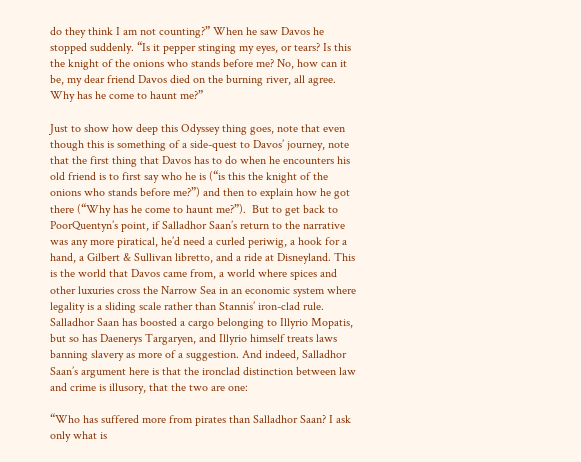do they think I am not counting?” When he saw Davos he stopped suddenly. “Is it pepper stinging my eyes, or tears? Is this the knight of the onions who stands before me? No, how can it be, my dear friend Davos died on the burning river, all agree. Why has he come to haunt me?”

Just to show how deep this Odyssey thing goes, note that even though this is something of a side-quest to Davos’ journey, note that the first thing that Davos has to do when he encounters his old friend is to first say who he is (“is this the knight of the onions who stands before me?”) and then to explain how he got there (“Why has he come to haunt me?”).  But to get back to PoorQuentyn’s point, if Salladhor Saan’s return to the narrative was any more piratical, he’d need a curled periwig, a hook for a hand, a Gilbert & Sullivan libretto, and a ride at Disneyland. This is the world that Davos came from, a world where spices and other luxuries cross the Narrow Sea in an economic system where legality is a sliding scale rather than Stannis’ iron-clad rule. Salladhor Saan has boosted a cargo belonging to Illyrio Mopatis, but so has Daenerys Targaryen, and Illyrio himself treats laws banning slavery as more of a suggestion. And indeed, Salladhor Saan’s argument here is that the ironclad distinction between law and crime is illusory, that the two are one:

“Who has suffered more from pirates than Salladhor Saan? I ask only what is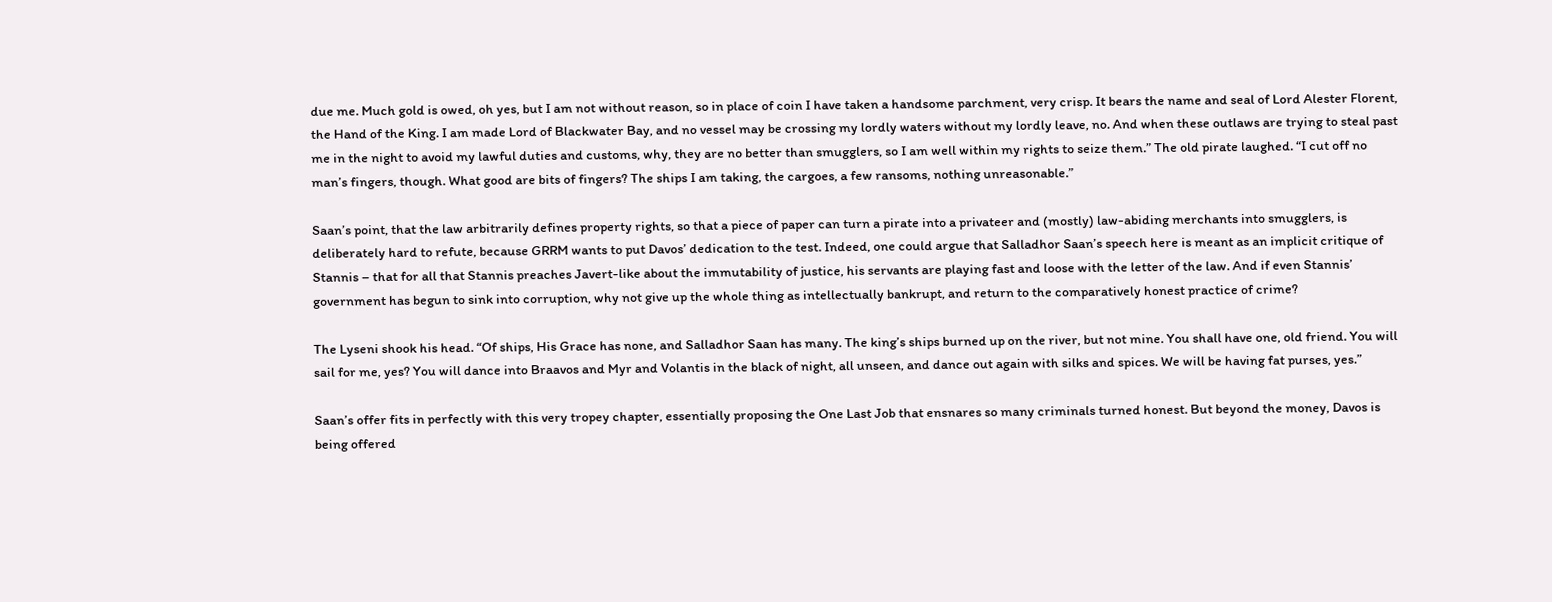due me. Much gold is owed, oh yes, but I am not without reason, so in place of coin I have taken a handsome parchment, very crisp. It bears the name and seal of Lord Alester Florent, the Hand of the King. I am made Lord of Blackwater Bay, and no vessel may be crossing my lordly waters without my lordly leave, no. And when these outlaws are trying to steal past me in the night to avoid my lawful duties and customs, why, they are no better than smugglers, so I am well within my rights to seize them.” The old pirate laughed. “I cut off no man’s fingers, though. What good are bits of fingers? The ships I am taking, the cargoes, a few ransoms, nothing unreasonable.”

Saan’s point, that the law arbitrarily defines property rights, so that a piece of paper can turn a pirate into a privateer and (mostly) law-abiding merchants into smugglers, is deliberately hard to refute, because GRRM wants to put Davos’ dedication to the test. Indeed, one could argue that Salladhor Saan’s speech here is meant as an implicit critique of Stannis – that for all that Stannis preaches Javert-like about the immutability of justice, his servants are playing fast and loose with the letter of the law. And if even Stannis’ government has begun to sink into corruption, why not give up the whole thing as intellectually bankrupt, and return to the comparatively honest practice of crime?

The Lyseni shook his head. “Of ships, His Grace has none, and Salladhor Saan has many. The king’s ships burned up on the river, but not mine. You shall have one, old friend. You will sail for me, yes? You will dance into Braavos and Myr and Volantis in the black of night, all unseen, and dance out again with silks and spices. We will be having fat purses, yes.”

Saan’s offer fits in perfectly with this very tropey chapter, essentially proposing the One Last Job that ensnares so many criminals turned honest. But beyond the money, Davos is being offered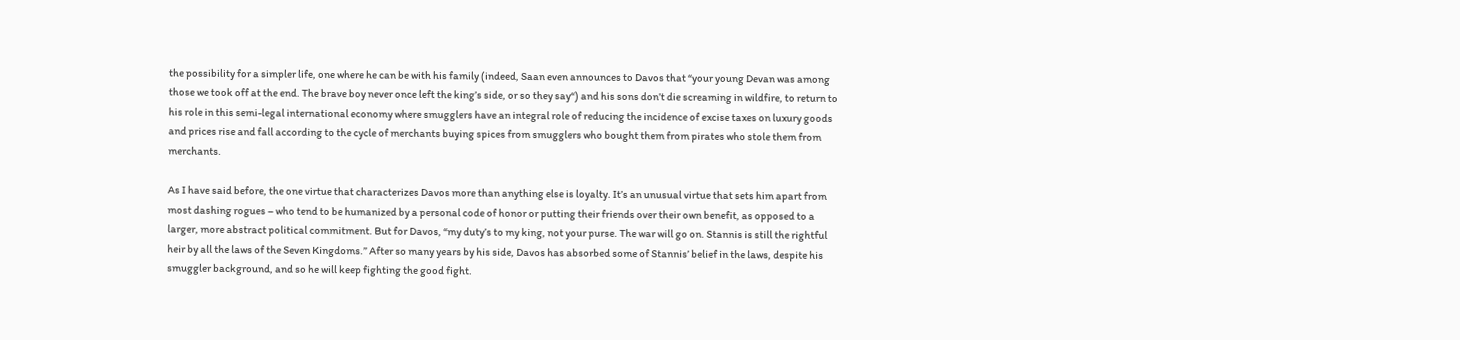the possibility for a simpler life, one where he can be with his family (indeed, Saan even announces to Davos that “your young Devan was among those we took off at the end. The brave boy never once left the king’s side, or so they say“) and his sons don’t die screaming in wildfire, to return to his role in this semi-legal international economy where smugglers have an integral role of reducing the incidence of excise taxes on luxury goods and prices rise and fall according to the cycle of merchants buying spices from smugglers who bought them from pirates who stole them from merchants.

As I have said before, the one virtue that characterizes Davos more than anything else is loyalty. It’s an unusual virtue that sets him apart from most dashing rogues – who tend to be humanized by a personal code of honor or putting their friends over their own benefit, as opposed to a larger, more abstract political commitment. But for Davos, “my duty’s to my king, not your purse. The war will go on. Stannis is still the rightful heir by all the laws of the Seven Kingdoms.” After so many years by his side, Davos has absorbed some of Stannis’ belief in the laws, despite his smuggler background, and so he will keep fighting the good fight.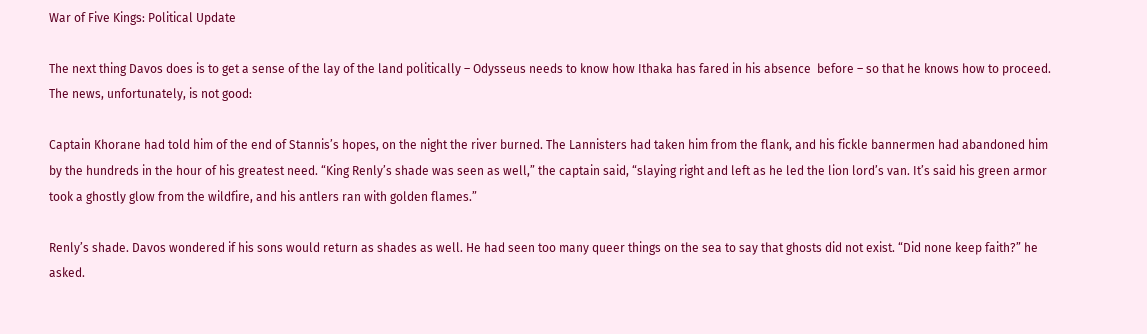War of Five Kings: Political Update

The next thing Davos does is to get a sense of the lay of the land politically – Odysseus needs to know how Ithaka has fared in his absence  before – so that he knows how to proceed. The news, unfortunately, is not good:

Captain Khorane had told him of the end of Stannis’s hopes, on the night the river burned. The Lannisters had taken him from the flank, and his fickle bannermen had abandoned him by the hundreds in the hour of his greatest need. “King Renly’s shade was seen as well,” the captain said, “slaying right and left as he led the lion lord’s van. It’s said his green armor took a ghostly glow from the wildfire, and his antlers ran with golden flames.”

Renly’s shade. Davos wondered if his sons would return as shades as well. He had seen too many queer things on the sea to say that ghosts did not exist. “Did none keep faith?” he asked.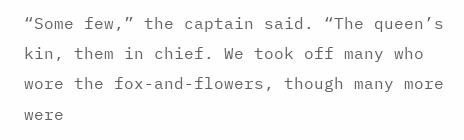“Some few,” the captain said. “The queen’s kin, them in chief. We took off many who wore the fox-and-flowers, though many more were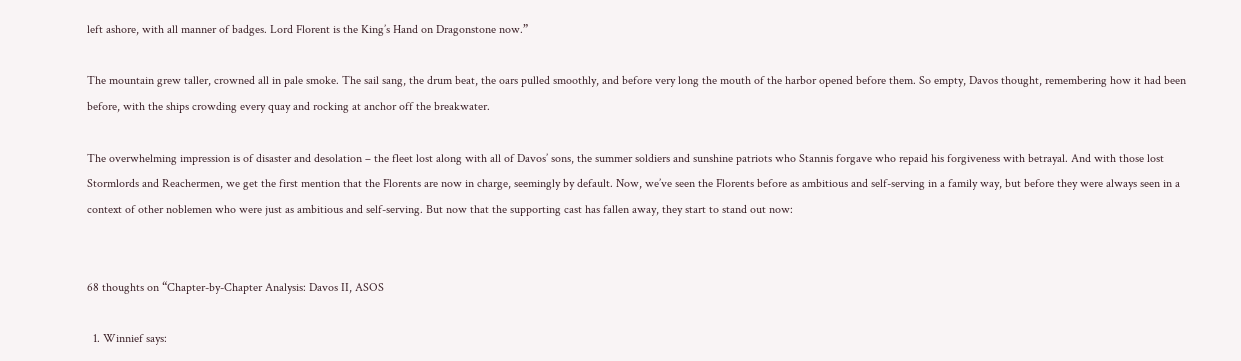left ashore, with all manner of badges. Lord Florent is the King’s Hand on Dragonstone now.”

The mountain grew taller, crowned all in pale smoke. The sail sang, the drum beat, the oars pulled smoothly, and before very long the mouth of the harbor opened before them. So empty, Davos thought, remembering how it had been before, with the ships crowding every quay and rocking at anchor off the breakwater.

The overwhelming impression is of disaster and desolation – the fleet lost along with all of Davos’ sons, the summer soldiers and sunshine patriots who Stannis forgave who repaid his forgiveness with betrayal. And with those lost Stormlords and Reachermen, we get the first mention that the Florents are now in charge, seemingly by default. Now, we’ve seen the Florents before as ambitious and self-serving in a family way, but before they were always seen in a context of other noblemen who were just as ambitious and self-serving. But now that the supporting cast has fallen away, they start to stand out now:


68 thoughts on “Chapter-by-Chapter Analysis: Davos II, ASOS

  1. Winnief says: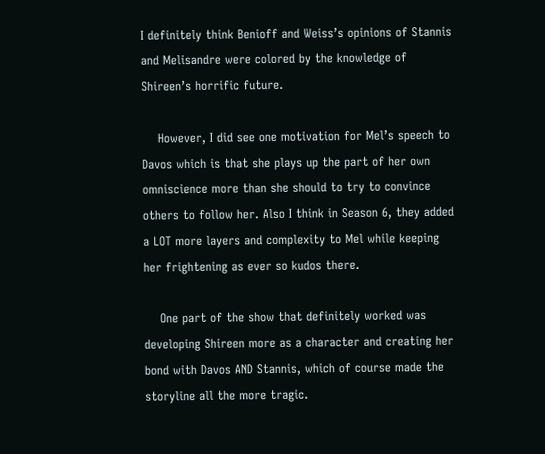I definitely think Benioff and Weiss’s opinions of Stannis and Melisandre were colored by the knowledge of Shireen’s horrific future.

    However, I did see one motivation for Mel’s speech to Davos which is that she plays up the part of her own omniscience more than she should to try to convince others to follow her. Also I think in Season 6, they added a LOT more layers and complexity to Mel while keeping her frightening as ever so kudos there.

    One part of the show that definitely worked was developing Shireen more as a character and creating her bond with Davos AND Stannis, which of course made the storyline all the more tragic.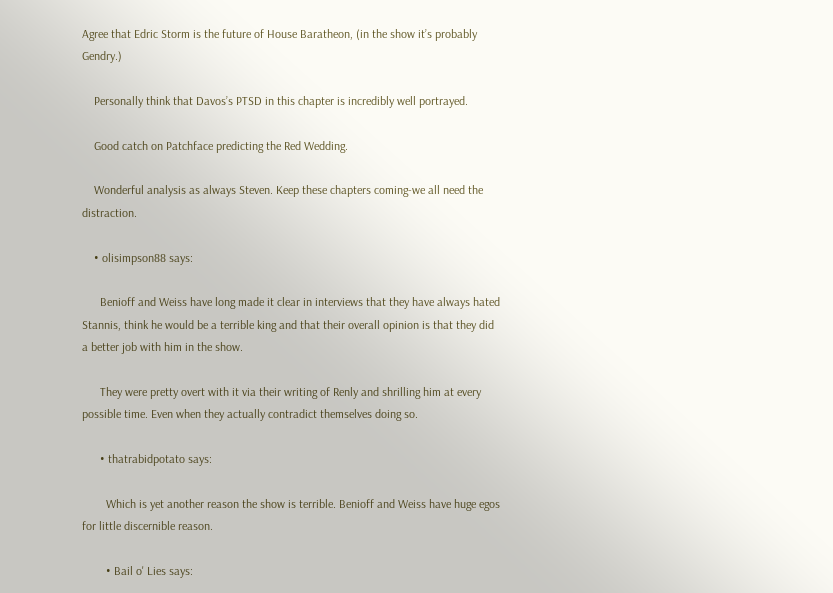Agree that Edric Storm is the future of House Baratheon, (in the show it’s probably Gendry.)

    Personally think that Davos’s PTSD in this chapter is incredibly well portrayed.

    Good catch on Patchface predicting the Red Wedding.

    Wonderful analysis as always Steven. Keep these chapters coming-we all need the distraction.

    • olisimpson88 says:

      Benioff and Weiss have long made it clear in interviews that they have always hated Stannis, think he would be a terrible king and that their overall opinion is that they did a better job with him in the show.

      They were pretty overt with it via their writing of Renly and shrilling him at every possible time. Even when they actually contradict themselves doing so.

      • thatrabidpotato says:

        Which is yet another reason the show is terrible. Benioff and Weiss have huge egos for little discernible reason.

        • Bail o' Lies says: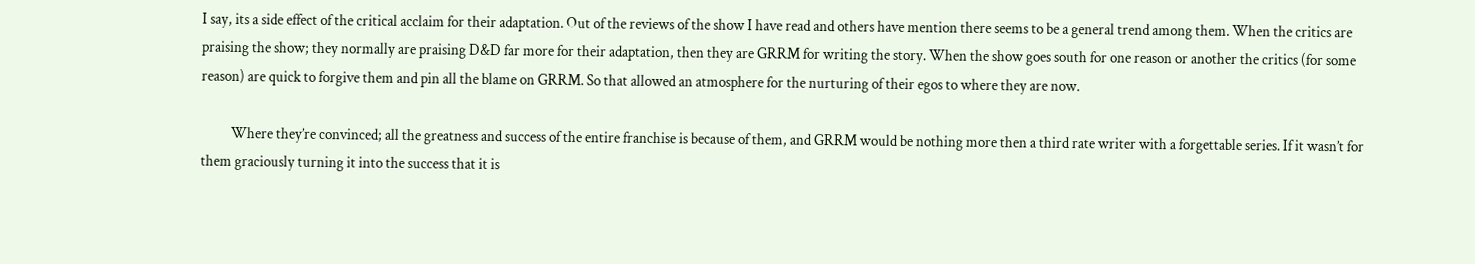I say, its a side effect of the critical acclaim for their adaptation. Out of the reviews of the show I have read and others have mention there seems to be a general trend among them. When the critics are praising the show; they normally are praising D&D far more for their adaptation, then they are GRRM for writing the story. When the show goes south for one reason or another the critics (for some reason) are quick to forgive them and pin all the blame on GRRM. So that allowed an atmosphere for the nurturing of their egos to where they are now.

          Where they’re convinced; all the greatness and success of the entire franchise is because of them, and GRRM would be nothing more then a third rate writer with a forgettable series. If it wasn’t for them graciously turning it into the success that it is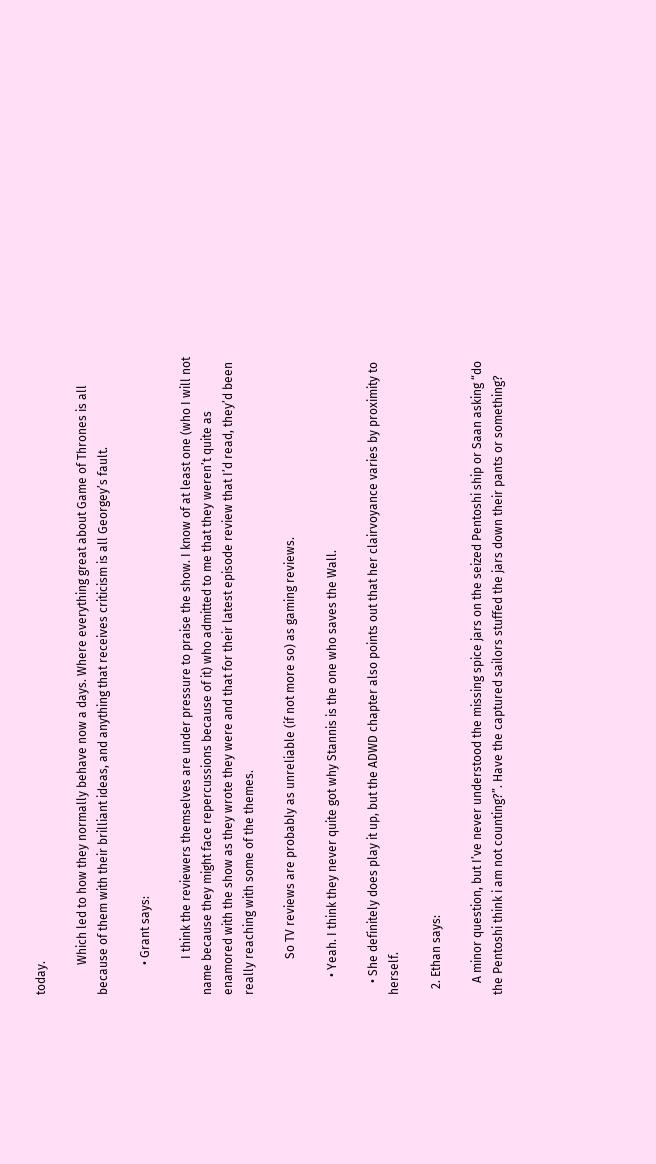today.

          Which led to how they normally behave now a days. Where everything great about Game of Thrones is all because of them with their brilliant ideas, and anything that receives criticism is all Georgey’s fault.

          • Grant says:

            I think the reviewers themselves are under pressure to praise the show. I know of at least one (who I will not name because they might face repercussions because of it) who admitted to me that they weren’t quite as enamored with the show as they wrote they were and that for their latest episode review that I’d read, they’d been really reaching with some of the themes.

            So TV reviews are probably as unreliable (if not more so) as gaming reviews.

      • Yeah. I think they never quite got why Stannis is the one who saves the Wall.

    • She definitely does play it up, but the ADWD chapter also points out that her clairvoyance varies by proximity to herself.

  2. Ethan says:

    A minor question, but I’ve never understood the missing spice jars on the seized Pentoshi ship or Saan asking “do the Pentoshi think i am not counting?”. Have the captured sailors stuffed the jars down their pants or something?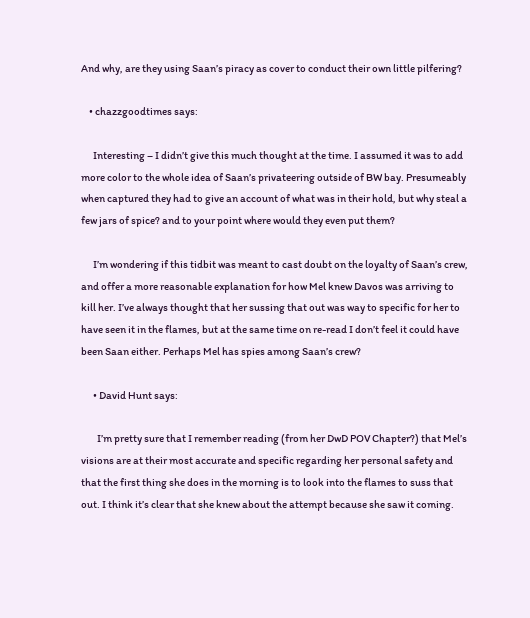And why, are they using Saan’s piracy as cover to conduct their own little pilfering?

    • chazzgoodtimes says:

      Interesting – I didn’t give this much thought at the time. I assumed it was to add more color to the whole idea of Saan’s privateering outside of BW bay. Presumeably when captured they had to give an account of what was in their hold, but why steal a few jars of spice? and to your point where would they even put them?

      I’m wondering if this tidbit was meant to cast doubt on the loyalty of Saan’s crew, and offer a more reasonable explanation for how Mel knew Davos was arriving to kill her. I’ve always thought that her sussing that out was way to specific for her to have seen it in the flames, but at the same time on re-read I don’t feel it could have been Saan either. Perhaps Mel has spies among Saan’s crew?

      • David Hunt says:

        I’m pretty sure that I remember reading (from her DwD POV Chapter?) that Mel’s visions are at their most accurate and specific regarding her personal safety and that the first thing she does in the morning is to look into the flames to suss that out. I think it’s clear that she knew about the attempt because she saw it coming.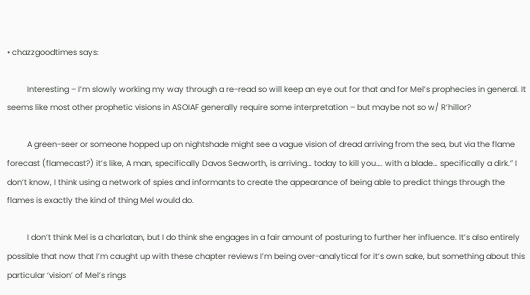• chazzgoodtimes says:

          Interesting – I’m slowly working my way through a re-read so will keep an eye out for that and for Mel’s prophecies in general. It seems like most other prophetic visions in ASOIAF generally require some interpretation – but maybe not so w/ R’hillor?

          A green-seer or someone hopped up on nightshade might see a vague vision of dread arriving from the sea, but via the flame forecast (flamecast?) it’s like, A man, specifically Davos Seaworth, is arriving… today to kill you…. with a blade… specifically a dirk.” I don’t know, I think using a network of spies and informants to create the appearance of being able to predict things through the flames is exactly the kind of thing Mel would do.

          I don’t think Mel is a charlatan, but I do think she engages in a fair amount of posturing to further her influence. It’s also entirely possible that now that I’m caught up with these chapter reviews I’m being over-analytical for it’s own sake, but something about this particular ‘vision’ of Mel’s rings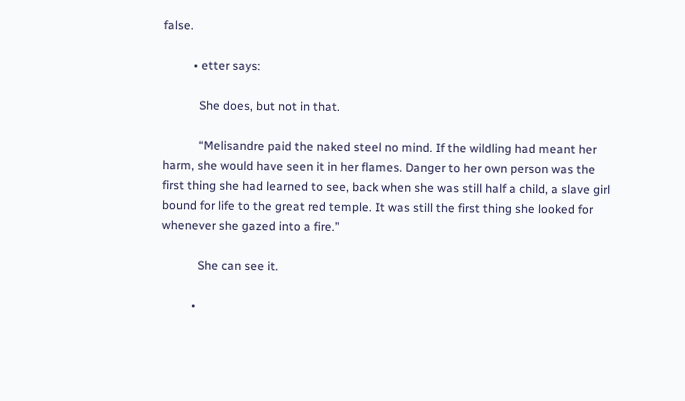false.

          • etter says:

            She does, but not in that.

            “Melisandre paid the naked steel no mind. If the wildling had meant her harm, she would have seen it in her flames. Danger to her own person was the first thing she had learned to see, back when she was still half a child, a slave girl bound for life to the great red temple. It was still the first thing she looked for whenever she gazed into a fire.”

            She can see it.

          •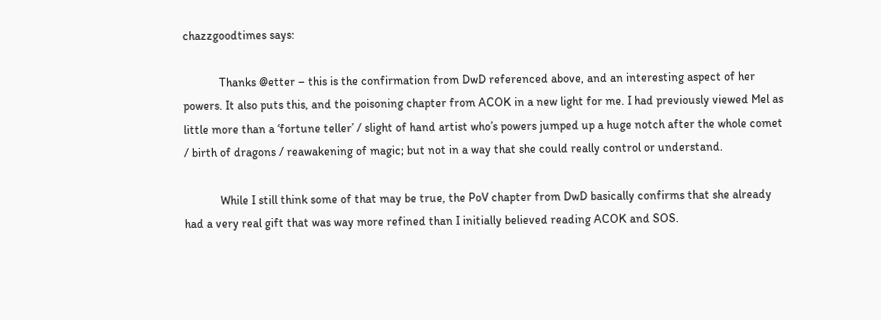chazzgoodtimes says:

            Thanks @etter – this is the confirmation from DwD referenced above, and an interesting aspect of her powers. It also puts this, and the poisoning chapter from ACOK in a new light for me. I had previously viewed Mel as little more than a ‘fortune teller’ / slight of hand artist who’s powers jumped up a huge notch after the whole comet / birth of dragons / reawakening of magic; but not in a way that she could really control or understand.

            While I still think some of that may be true, the PoV chapter from DwD basically confirms that she already had a very real gift that was way more refined than I initially believed reading ACOK and SOS.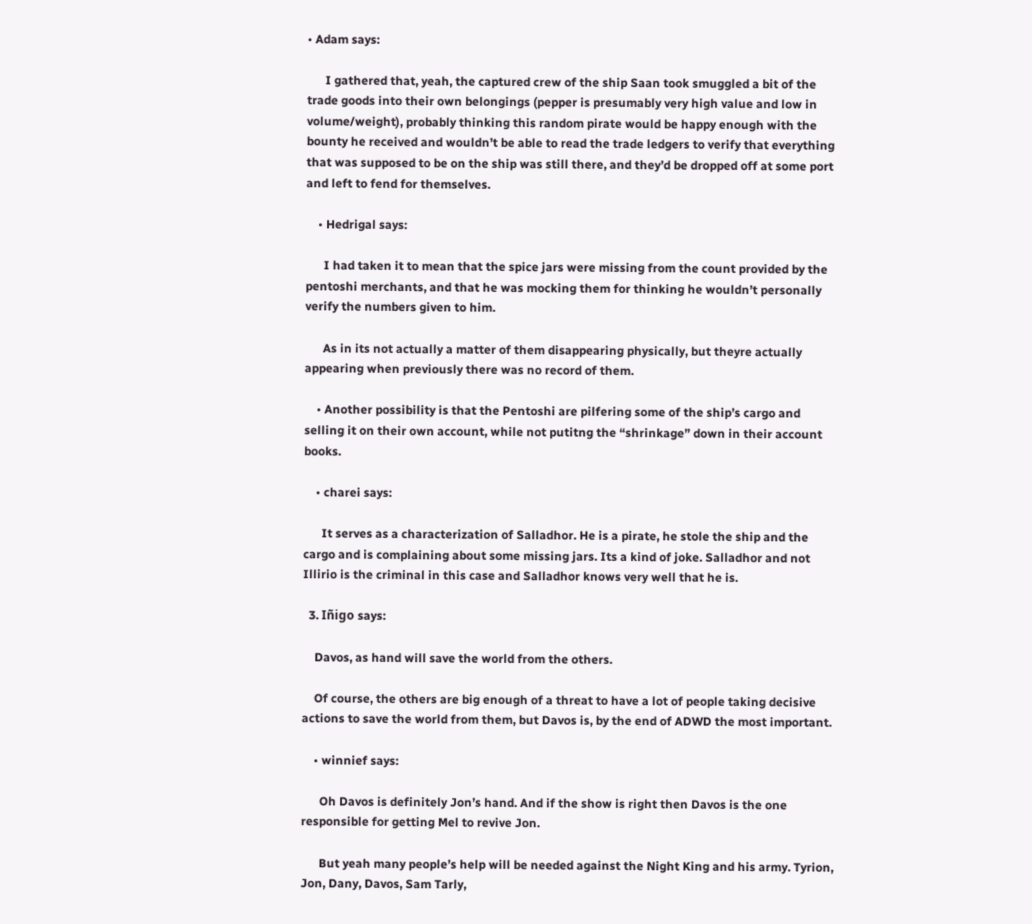• Adam says:

      I gathered that, yeah, the captured crew of the ship Saan took smuggled a bit of the trade goods into their own belongings (pepper is presumably very high value and low in volume/weight), probably thinking this random pirate would be happy enough with the bounty he received and wouldn’t be able to read the trade ledgers to verify that everything that was supposed to be on the ship was still there, and they’d be dropped off at some port and left to fend for themselves.

    • Hedrigal says:

      I had taken it to mean that the spice jars were missing from the count provided by the pentoshi merchants, and that he was mocking them for thinking he wouldn’t personally verify the numbers given to him.

      As in its not actually a matter of them disappearing physically, but theyre actually appearing when previously there was no record of them.

    • Another possibility is that the Pentoshi are pilfering some of the ship’s cargo and selling it on their own account, while not putitng the “shrinkage” down in their account books.

    • charei says:

      It serves as a characterization of Salladhor. He is a pirate, he stole the ship and the cargo and is complaining about some missing jars. Its a kind of joke. Salladhor and not Illirio is the criminal in this case and Salladhor knows very well that he is.

  3. Iñigo says:

    Davos, as hand will save the world from the others.

    Of course, the others are big enough of a threat to have a lot of people taking decisive actions to save the world from them, but Davos is, by the end of ADWD the most important.

    • winnief says:

      Oh Davos is definitely Jon’s hand. And if the show is right then Davos is the one responsible for getting Mel to revive Jon.

      But yeah many people’s help will be needed against the Night King and his army. Tyrion, Jon, Dany, Davos, Sam Tarly,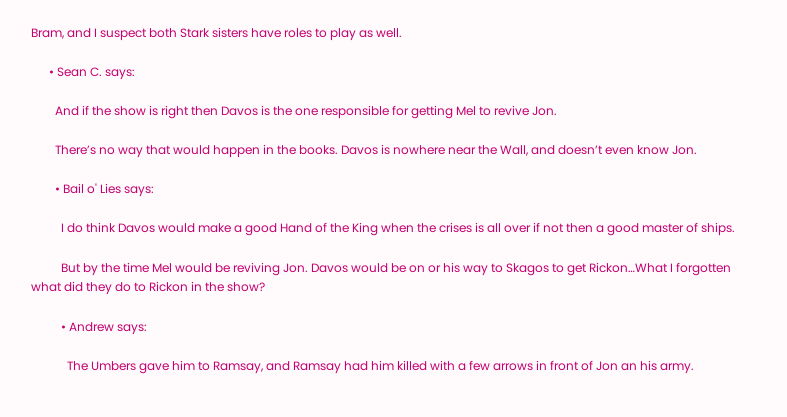Bram, and I suspect both Stark sisters have roles to play as well.

      • Sean C. says:

        And if the show is right then Davos is the one responsible for getting Mel to revive Jon.

        There’s no way that would happen in the books. Davos is nowhere near the Wall, and doesn’t even know Jon.

        • Bail o' Lies says:

          I do think Davos would make a good Hand of the King when the crises is all over if not then a good master of ships.

          But by the time Mel would be reviving Jon. Davos would be on or his way to Skagos to get Rickon…What I forgotten what did they do to Rickon in the show?

          • Andrew says:

            The Umbers gave him to Ramsay, and Ramsay had him killed with a few arrows in front of Jon an his army.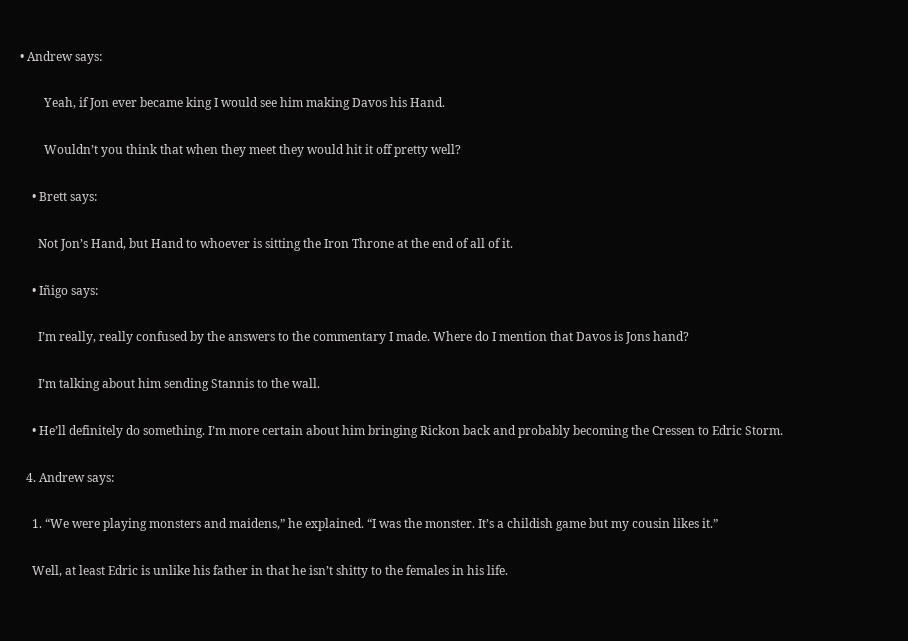• Andrew says:

        Yeah, if Jon ever became king I would see him making Davos his Hand.

        Wouldn’t you think that when they meet they would hit it off pretty well?

    • Brett says:

      Not Jon’s Hand, but Hand to whoever is sitting the Iron Throne at the end of all of it.

    • Iñigo says:

      I’m really, really confused by the answers to the commentary I made. Where do I mention that Davos is Jons hand?

      I’m talking about him sending Stannis to the wall.

    • He’ll definitely do something. I’m more certain about him bringing Rickon back and probably becoming the Cressen to Edric Storm.

  4. Andrew says:

    1. “We were playing monsters and maidens,” he explained. “I was the monster. It’s a childish game but my cousin likes it.”

    Well, at least Edric is unlike his father in that he isn’t shitty to the females in his life.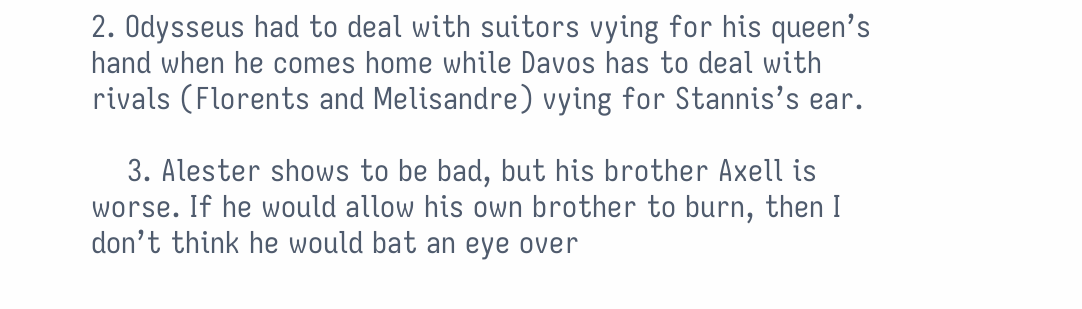2. Odysseus had to deal with suitors vying for his queen’s hand when he comes home while Davos has to deal with rivals (Florents and Melisandre) vying for Stannis’s ear.

    3. Alester shows to be bad, but his brother Axell is worse. If he would allow his own brother to burn, then I don’t think he would bat an eye over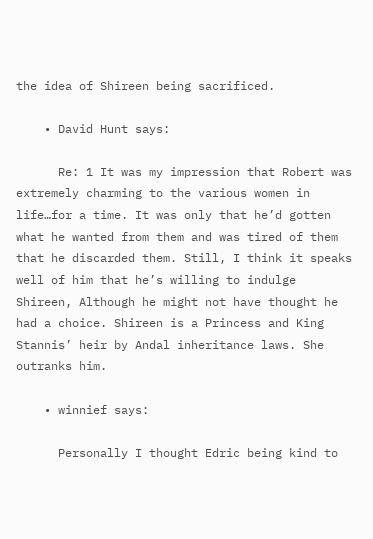the idea of Shireen being sacrificed.

    • David Hunt says:

      Re: 1 It was my impression that Robert was extremely charming to the various women in life…for a time. It was only that he’d gotten what he wanted from them and was tired of them that he discarded them. Still, I think it speaks well of him that he’s willing to indulge Shireen, Although he might not have thought he had a choice. Shireen is a Princess and King Stannis’ heir by Andal inheritance laws. She outranks him.

    • winnief says:

      Personally I thought Edric being kind to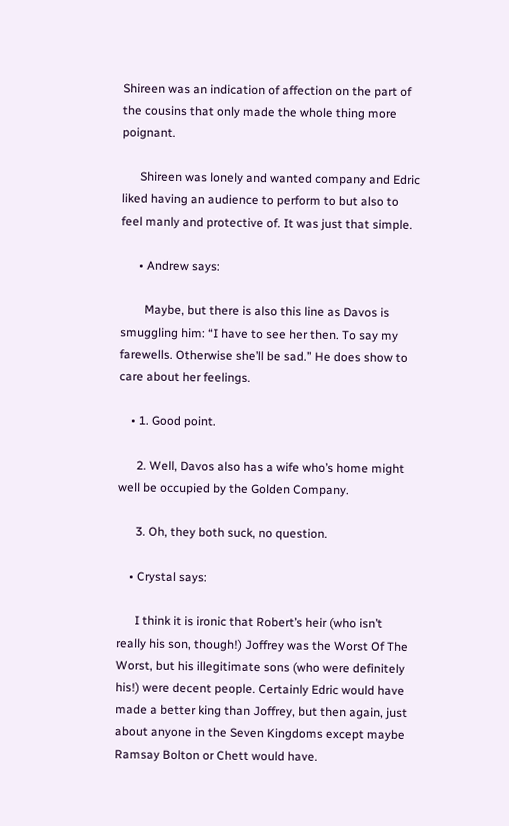Shireen was an indication of affection on the part of the cousins that only made the whole thing more poignant.

      Shireen was lonely and wanted company and Edric liked having an audience to perform to but also to feel manly and protective of. It was just that simple.

      • Andrew says:

        Maybe, but there is also this line as Davos is smuggling him: “I have to see her then. To say my farewells. Otherwise she’ll be sad.” He does show to care about her feelings.

    • 1. Good point.

      2. Well, Davos also has a wife who’s home might well be occupied by the Golden Company.

      3. Oh, they both suck, no question.

    • Crystal says:

      I think it is ironic that Robert’s heir (who isn’t really his son, though!) Joffrey was the Worst Of The Worst, but his illegitimate sons (who were definitely his!) were decent people. Certainly Edric would have made a better king than Joffrey, but then again, just about anyone in the Seven Kingdoms except maybe Ramsay Bolton or Chett would have.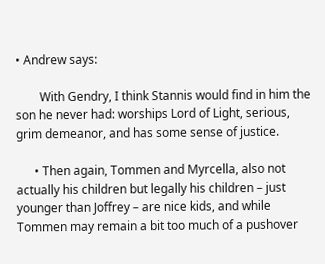• Andrew says:

        With Gendry, I think Stannis would find in him the son he never had: worships Lord of Light, serious, grim demeanor, and has some sense of justice.

      • Then again, Tommen and Myrcella, also not actually his children but legally his children – just younger than Joffrey – are nice kids, and while Tommen may remain a bit too much of a pushover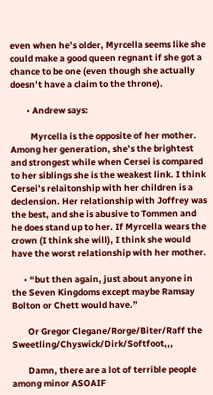even when he’s older, Myrcella seems like she could make a good queen regnant if she got a chance to be one (even though she actually doesn’t have a claim to the throne).

        • Andrew says:

          Myrcella is the opposite of her mother. Among her generation, she’s the brightest and strongest while when Cersei is compared to her siblings she is the weakest link. I think Cersei’s relaitonship with her children is a declension. Her relationship with Joffrey was the best, and she is abusive to Tommen and he does stand up to her. If Myrcella wears the crown (I think she will), I think she would have the worst relationship with her mother.

      • “but then again, just about anyone in the Seven Kingdoms except maybe Ramsay Bolton or Chett would have.”

        Or Gregor Clegane/Rorge/Biter/Raff the Sweetling/Chyswick/Dirk/Softfoot,,,

        Damn, there are a lot of terrible people among minor ASOAIF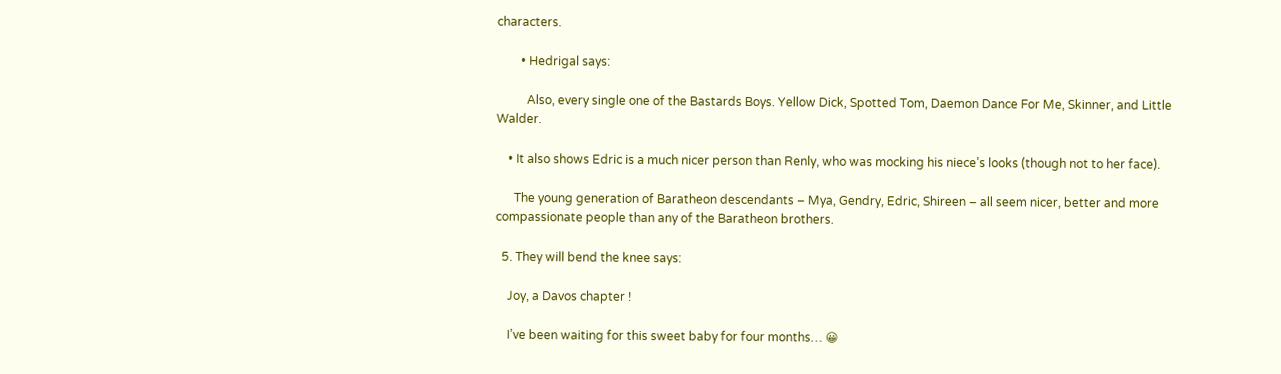characters.

        • Hedrigal says:

          Also, every single one of the Bastards Boys. Yellow Dick, Spotted Tom, Daemon Dance For Me, Skinner, and Little Walder.

    • It also shows Edric is a much nicer person than Renly, who was mocking his niece’s looks (though not to her face).

      The young generation of Baratheon descendants – Mya, Gendry, Edric, Shireen – all seem nicer, better and more compassionate people than any of the Baratheon brothers.

  5. They will bend the knee says:

    Joy, a Davos chapter !

    I’ve been waiting for this sweet baby for four months… 😀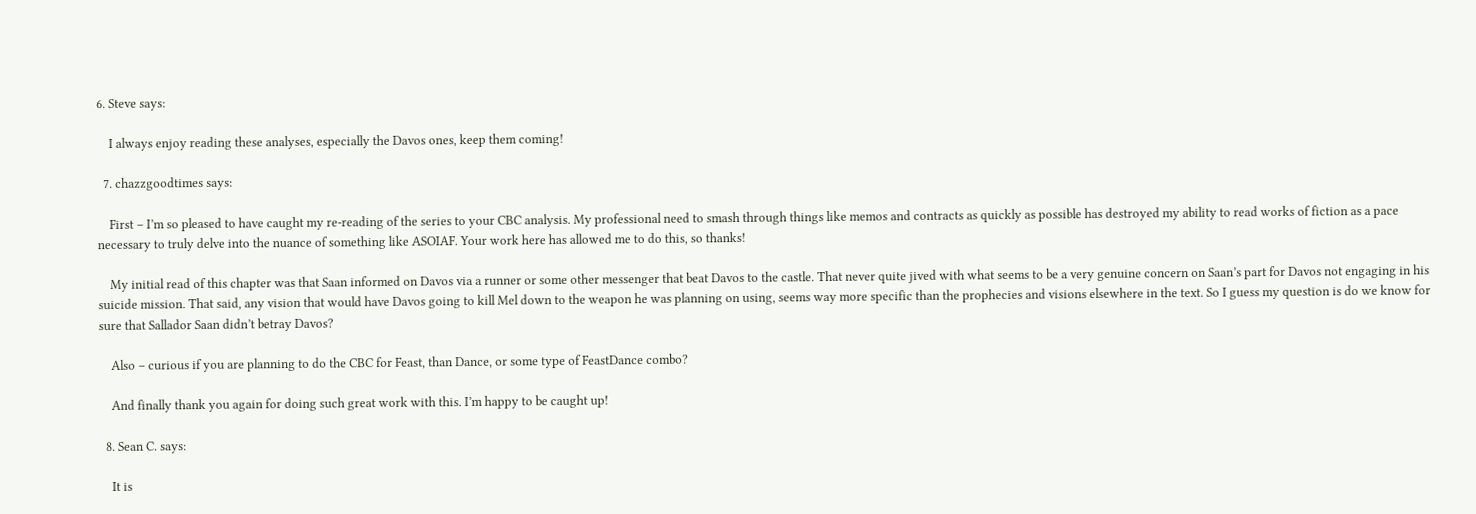6. Steve says:

    I always enjoy reading these analyses, especially the Davos ones, keep them coming!

  7. chazzgoodtimes says:

    First – I’m so pleased to have caught my re-reading of the series to your CBC analysis. My professional need to smash through things like memos and contracts as quickly as possible has destroyed my ability to read works of fiction as a pace necessary to truly delve into the nuance of something like ASOIAF. Your work here has allowed me to do this, so thanks!

    My initial read of this chapter was that Saan informed on Davos via a runner or some other messenger that beat Davos to the castle. That never quite jived with what seems to be a very genuine concern on Saan’s part for Davos not engaging in his suicide mission. That said, any vision that would have Davos going to kill Mel down to the weapon he was planning on using, seems way more specific than the prophecies and visions elsewhere in the text. So I guess my question is do we know for sure that Sallador Saan didn’t betray Davos?

    Also – curious if you are planning to do the CBC for Feast, than Dance, or some type of FeastDance combo?

    And finally thank you again for doing such great work with this. I’m happy to be caught up!

  8. Sean C. says:

    It is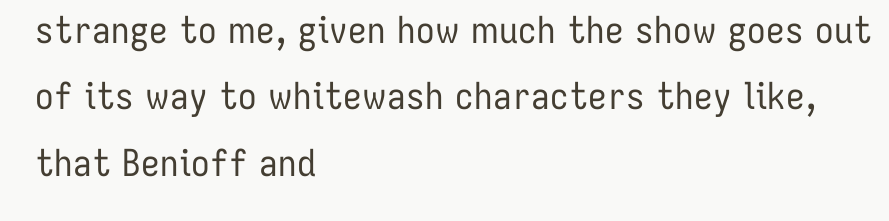strange to me, given how much the show goes out of its way to whitewash characters they like, that Benioff and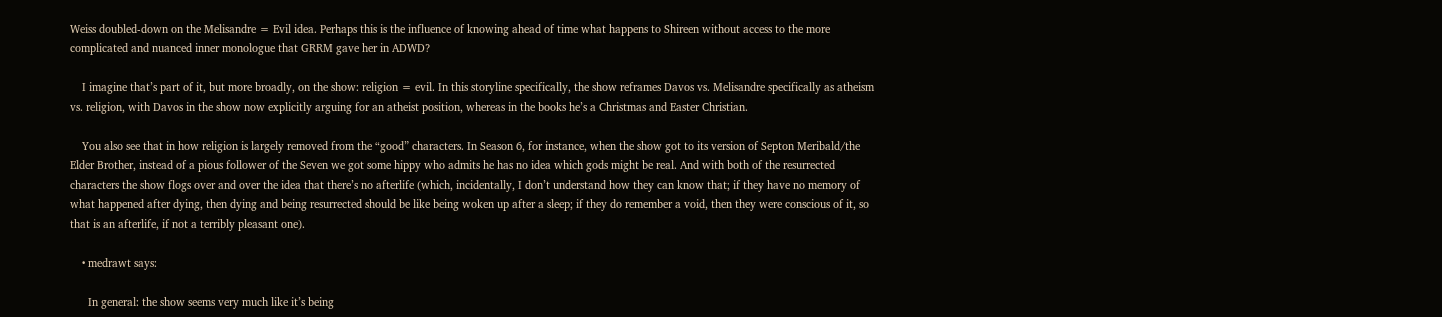Weiss doubled-down on the Melisandre = Evil idea. Perhaps this is the influence of knowing ahead of time what happens to Shireen without access to the more complicated and nuanced inner monologue that GRRM gave her in ADWD?

    I imagine that’s part of it, but more broadly, on the show: religion = evil. In this storyline specifically, the show reframes Davos vs. Melisandre specifically as atheism vs. religion, with Davos in the show now explicitly arguing for an atheist position, whereas in the books he’s a Christmas and Easter Christian.

    You also see that in how religion is largely removed from the “good” characters. In Season 6, for instance, when the show got to its version of Septon Meribald/the Elder Brother, instead of a pious follower of the Seven we got some hippy who admits he has no idea which gods might be real. And with both of the resurrected characters the show flogs over and over the idea that there’s no afterlife (which, incidentally, I don’t understand how they can know that; if they have no memory of what happened after dying, then dying and being resurrected should be like being woken up after a sleep; if they do remember a void, then they were conscious of it, so that is an afterlife, if not a terribly pleasant one).

    • medrawt says:

      In general: the show seems very much like it’s being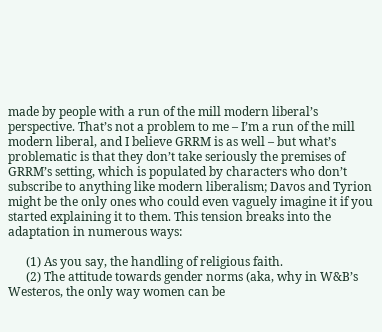made by people with a run of the mill modern liberal’s perspective. That’s not a problem to me – I’m a run of the mill modern liberal, and I believe GRRM is as well – but what’s problematic is that they don’t take seriously the premises of GRRM’s setting, which is populated by characters who don’t subscribe to anything like modern liberalism; Davos and Tyrion might be the only ones who could even vaguely imagine it if you started explaining it to them. This tension breaks into the adaptation in numerous ways:

      (1) As you say, the handling of religious faith.
      (2) The attitude towards gender norms (aka, why in W&B’s Westeros, the only way women can be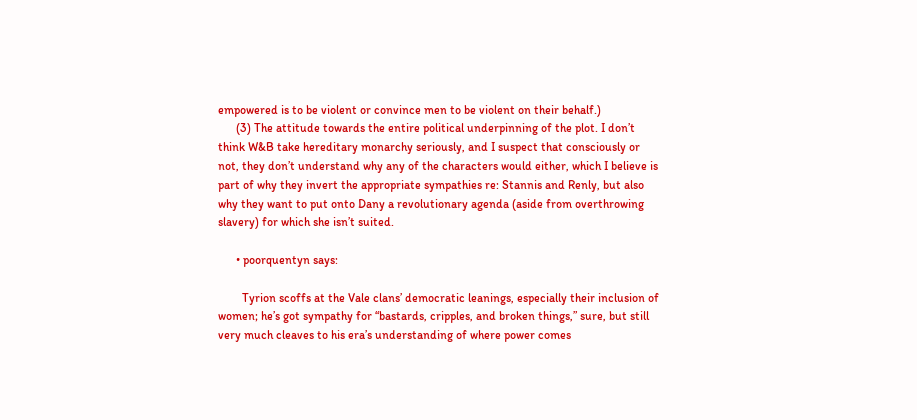empowered is to be violent or convince men to be violent on their behalf.)
      (3) The attitude towards the entire political underpinning of the plot. I don’t think W&B take hereditary monarchy seriously, and I suspect that consciously or not, they don’t understand why any of the characters would either, which I believe is part of why they invert the appropriate sympathies re: Stannis and Renly, but also why they want to put onto Dany a revolutionary agenda (aside from overthrowing slavery) for which she isn’t suited.

      • poorquentyn says:

        Tyrion scoffs at the Vale clans’ democratic leanings, especially their inclusion of women; he’s got sympathy for “bastards, cripples, and broken things,” sure, but still very much cleaves to his era’s understanding of where power comes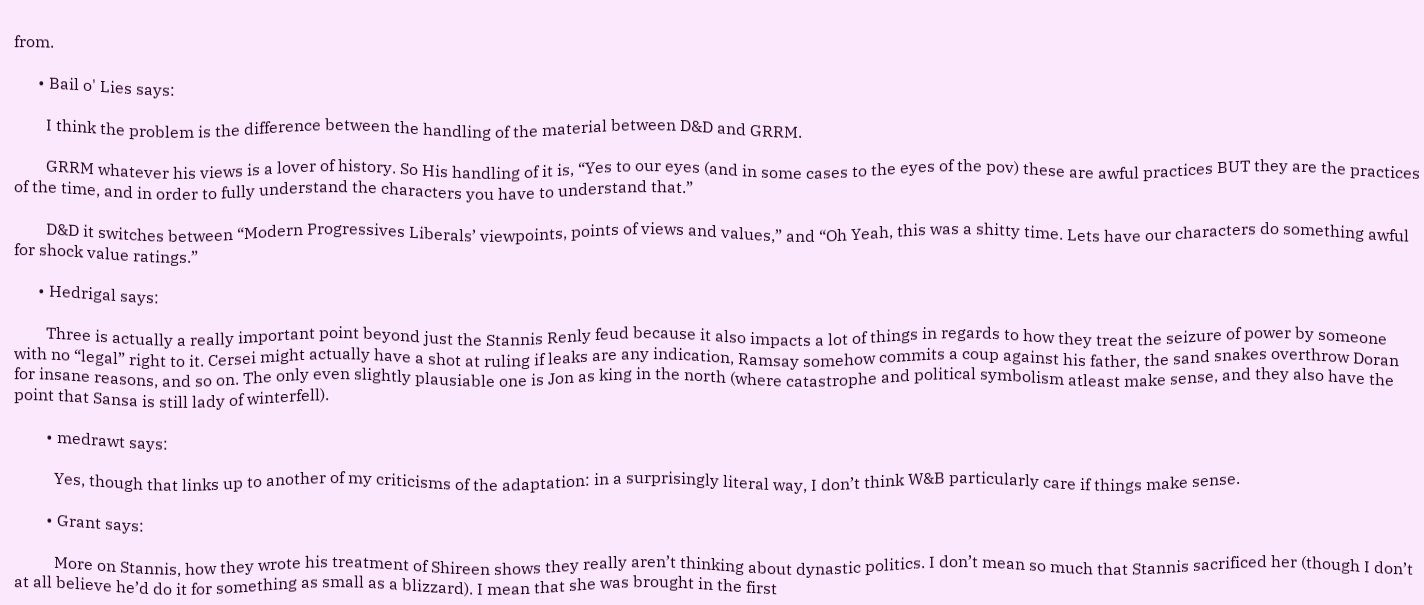from.

      • Bail o' Lies says:

        I think the problem is the difference between the handling of the material between D&D and GRRM.

        GRRM whatever his views is a lover of history. So His handling of it is, “Yes to our eyes (and in some cases to the eyes of the pov) these are awful practices BUT they are the practices of the time, and in order to fully understand the characters you have to understand that.”

        D&D it switches between “Modern Progressives Liberals’ viewpoints, points of views and values,” and “Oh Yeah, this was a shitty time. Lets have our characters do something awful for shock value ratings.”

      • Hedrigal says:

        Three is actually a really important point beyond just the Stannis Renly feud because it also impacts a lot of things in regards to how they treat the seizure of power by someone with no “legal” right to it. Cersei might actually have a shot at ruling if leaks are any indication, Ramsay somehow commits a coup against his father, the sand snakes overthrow Doran for insane reasons, and so on. The only even slightly plausiable one is Jon as king in the north (where catastrophe and political symbolism atleast make sense, and they also have the point that Sansa is still lady of winterfell).

        • medrawt says:

          Yes, though that links up to another of my criticisms of the adaptation: in a surprisingly literal way, I don’t think W&B particularly care if things make sense.

        • Grant says:

          More on Stannis, how they wrote his treatment of Shireen shows they really aren’t thinking about dynastic politics. I don’t mean so much that Stannis sacrificed her (though I don’t at all believe he’d do it for something as small as a blizzard). I mean that she was brought in the first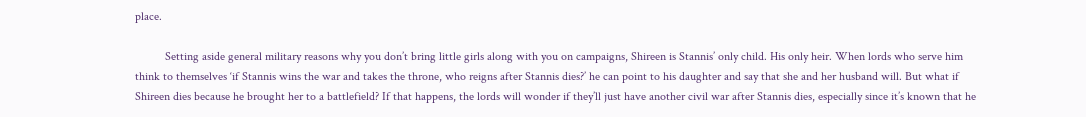place.

          Setting aside general military reasons why you don’t bring little girls along with you on campaigns, Shireen is Stannis’ only child. His only heir. When lords who serve him think to themselves ‘if Stannis wins the war and takes the throne, who reigns after Stannis dies?’ he can point to his daughter and say that she and her husband will. But what if Shireen dies because he brought her to a battlefield? If that happens, the lords will wonder if they’ll just have another civil war after Stannis dies, especially since it’s known that he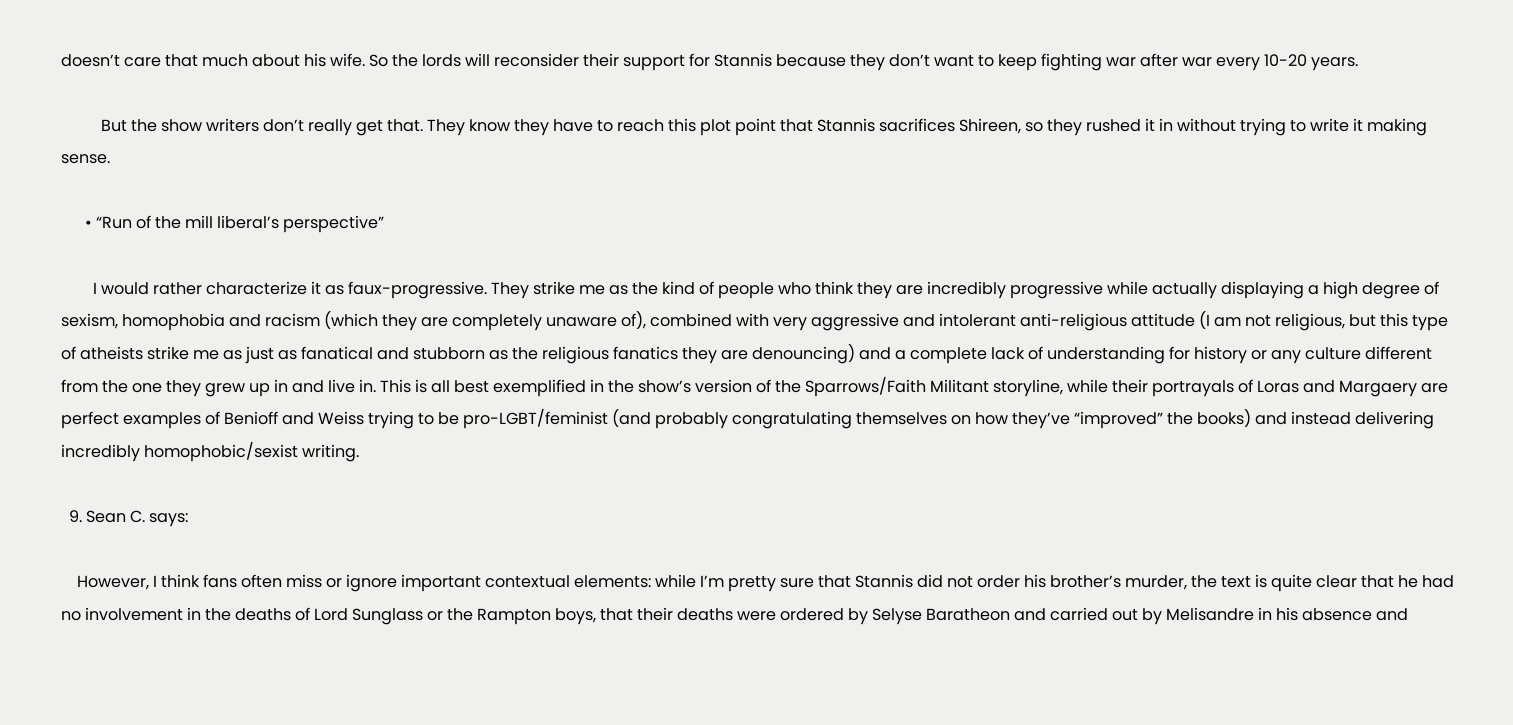doesn’t care that much about his wife. So the lords will reconsider their support for Stannis because they don’t want to keep fighting war after war every 10-20 years.

          But the show writers don’t really get that. They know they have to reach this plot point that Stannis sacrifices Shireen, so they rushed it in without trying to write it making sense.

      • “Run of the mill liberal’s perspective”

        I would rather characterize it as faux-progressive. They strike me as the kind of people who think they are incredibly progressive while actually displaying a high degree of sexism, homophobia and racism (which they are completely unaware of), combined with very aggressive and intolerant anti-religious attitude (I am not religious, but this type of atheists strike me as just as fanatical and stubborn as the religious fanatics they are denouncing) and a complete lack of understanding for history or any culture different from the one they grew up in and live in. This is all best exemplified in the show’s version of the Sparrows/Faith Militant storyline, while their portrayals of Loras and Margaery are perfect examples of Benioff and Weiss trying to be pro-LGBT/feminist (and probably congratulating themselves on how they’ve “improved” the books) and instead delivering incredibly homophobic/sexist writing.

  9. Sean C. says:

    However, I think fans often miss or ignore important contextual elements: while I’m pretty sure that Stannis did not order his brother’s murder, the text is quite clear that he had no involvement in the deaths of Lord Sunglass or the Rampton boys, that their deaths were ordered by Selyse Baratheon and carried out by Melisandre in his absence and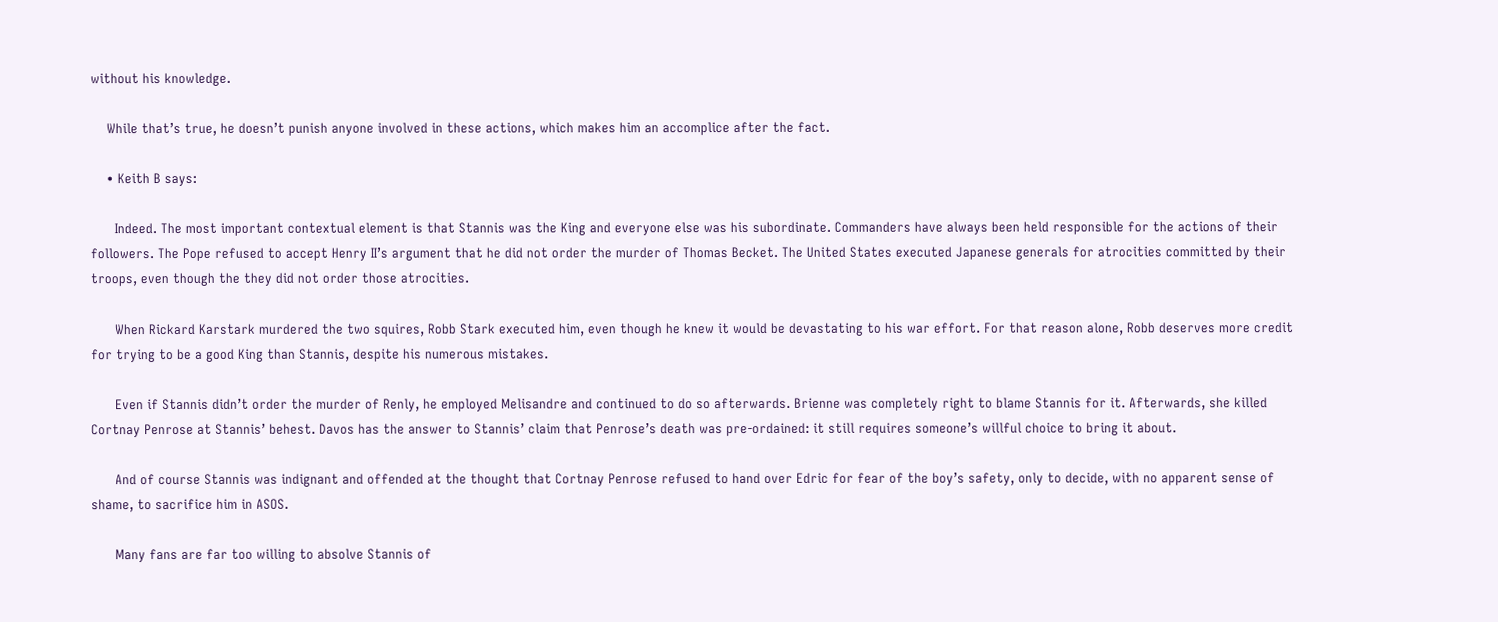without his knowledge.

    While that’s true, he doesn’t punish anyone involved in these actions, which makes him an accomplice after the fact.

    • Keith B says:

      Indeed. The most important contextual element is that Stannis was the King and everyone else was his subordinate. Commanders have always been held responsible for the actions of their followers. The Pope refused to accept Henry II’s argument that he did not order the murder of Thomas Becket. The United States executed Japanese generals for atrocities committed by their troops, even though the they did not order those atrocities.

      When Rickard Karstark murdered the two squires, Robb Stark executed him, even though he knew it would be devastating to his war effort. For that reason alone, Robb deserves more credit for trying to be a good King than Stannis, despite his numerous mistakes.

      Even if Stannis didn’t order the murder of Renly, he employed Melisandre and continued to do so afterwards. Brienne was completely right to blame Stannis for it. Afterwards, she killed Cortnay Penrose at Stannis’ behest. Davos has the answer to Stannis’ claim that Penrose’s death was pre-ordained: it still requires someone’s willful choice to bring it about.

      And of course Stannis was indignant and offended at the thought that Cortnay Penrose refused to hand over Edric for fear of the boy’s safety, only to decide, with no apparent sense of shame, to sacrifice him in ASOS.

      Many fans are far too willing to absolve Stannis of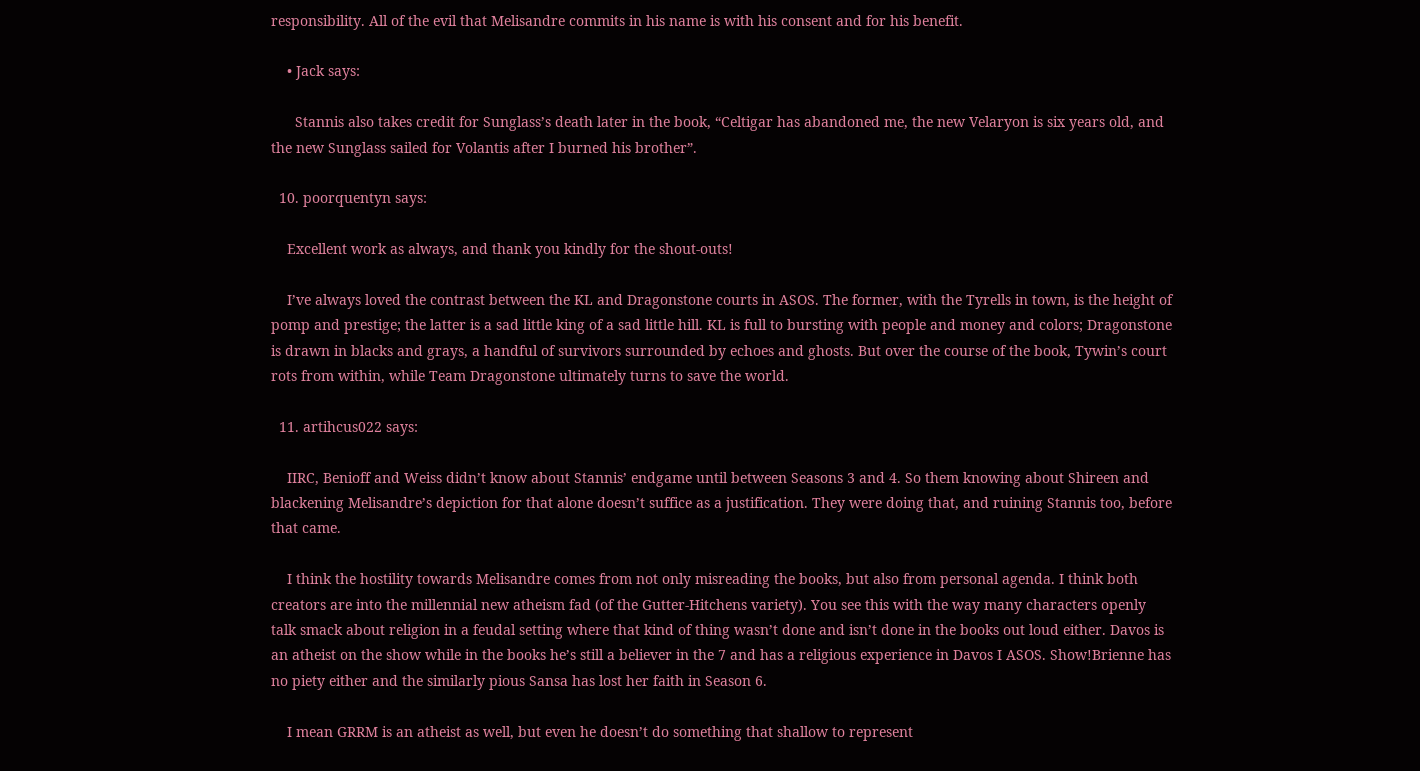responsibility. All of the evil that Melisandre commits in his name is with his consent and for his benefit.

    • Jack says:

      Stannis also takes credit for Sunglass’s death later in the book, “Celtigar has abandoned me, the new Velaryon is six years old, and the new Sunglass sailed for Volantis after I burned his brother”.

  10. poorquentyn says:

    Excellent work as always, and thank you kindly for the shout-outs!

    I’ve always loved the contrast between the KL and Dragonstone courts in ASOS. The former, with the Tyrells in town, is the height of pomp and prestige; the latter is a sad little king of a sad little hill. KL is full to bursting with people and money and colors; Dragonstone is drawn in blacks and grays, a handful of survivors surrounded by echoes and ghosts. But over the course of the book, Tywin’s court rots from within, while Team Dragonstone ultimately turns to save the world.

  11. artihcus022 says:

    IIRC, Benioff and Weiss didn’t know about Stannis’ endgame until between Seasons 3 and 4. So them knowing about Shireen and blackening Melisandre’s depiction for that alone doesn’t suffice as a justification. They were doing that, and ruining Stannis too, before that came.

    I think the hostility towards Melisandre comes from not only misreading the books, but also from personal agenda. I think both creators are into the millennial new atheism fad (of the Gutter-Hitchens variety). You see this with the way many characters openly talk smack about religion in a feudal setting where that kind of thing wasn’t done and isn’t done in the books out loud either. Davos is an atheist on the show while in the books he’s still a believer in the 7 and has a religious experience in Davos I ASOS. Show!Brienne has no piety either and the similarly pious Sansa has lost her faith in Season 6.

    I mean GRRM is an atheist as well, but even he doesn’t do something that shallow to represent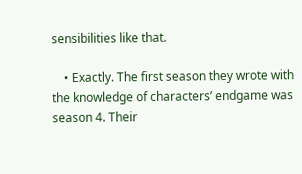sensibilities like that.

    • Exactly. The first season they wrote with the knowledge of characters’ endgame was season 4. Their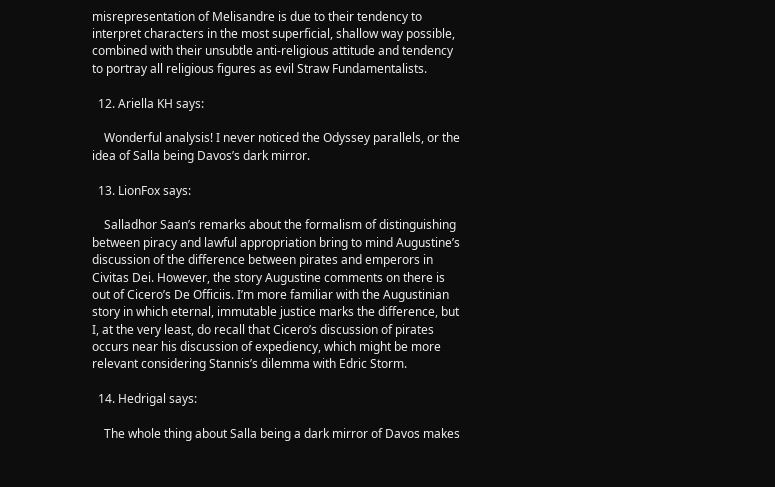misrepresentation of Melisandre is due to their tendency to interpret characters in the most superficial, shallow way possible, combined with their unsubtle anti-religious attitude and tendency to portray all religious figures as evil Straw Fundamentalists.

  12. Ariella KH says:

    Wonderful analysis! I never noticed the Odyssey parallels, or the idea of Salla being Davos’s dark mirror.

  13. LionFox says:

    Salladhor Saan’s remarks about the formalism of distinguishing between piracy and lawful appropriation bring to mind Augustine’s discussion of the difference between pirates and emperors in Civitas Dei. However, the story Augustine comments on there is out of Cicero’s De Officiis. I’m more familiar with the Augustinian story in which eternal, immutable justice marks the difference, but I, at the very least, do recall that Cicero’s discussion of pirates occurs near his discussion of expediency, which might be more relevant considering Stannis’s dilemma with Edric Storm.

  14. Hedrigal says:

    The whole thing about Salla being a dark mirror of Davos makes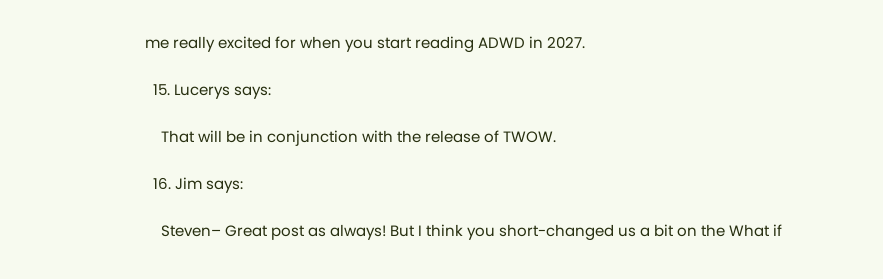me really excited for when you start reading ADWD in 2027.

  15. Lucerys says:

    That will be in conjunction with the release of TWOW.

  16. Jim says:

    Steven– Great post as always! But I think you short-changed us a bit on the What if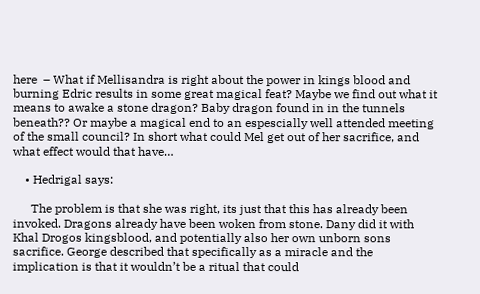here  – What if Mellisandra is right about the power in kings blood and burning Edric results in some great magical feat? Maybe we find out what it means to awake a stone dragon? Baby dragon found in in the tunnels beneath?? Or maybe a magical end to an espescially well attended meeting of the small council? In short what could Mel get out of her sacrifice, and what effect would that have…

    • Hedrigal says:

      The problem is that she was right, its just that this has already been invoked. Dragons already have been woken from stone. Dany did it with Khal Drogos kingsblood, and potentially also her own unborn sons sacrifice. George described that specifically as a miracle and the implication is that it wouldn’t be a ritual that could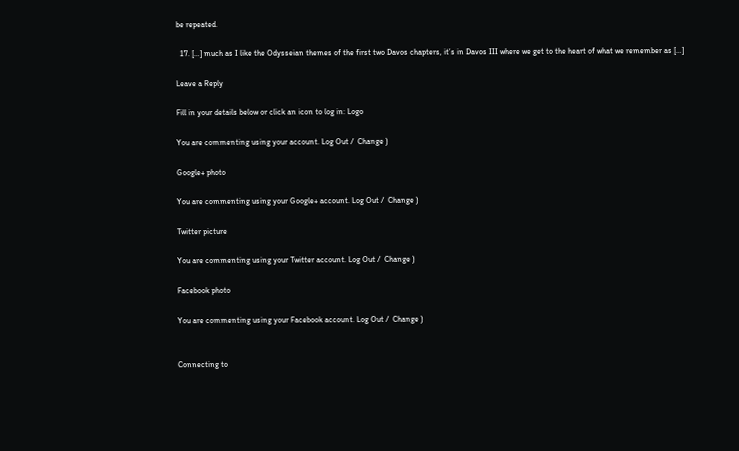be repeated.

  17. […] much as I like the Odysseian themes of the first two Davos chapters, it’s in Davos III where we get to the heart of what we remember as […]

Leave a Reply

Fill in your details below or click an icon to log in: Logo

You are commenting using your account. Log Out /  Change )

Google+ photo

You are commenting using your Google+ account. Log Out /  Change )

Twitter picture

You are commenting using your Twitter account. Log Out /  Change )

Facebook photo

You are commenting using your Facebook account. Log Out /  Change )


Connecting to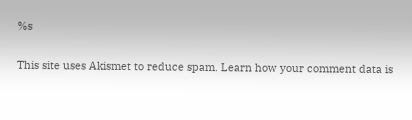%s

This site uses Akismet to reduce spam. Learn how your comment data is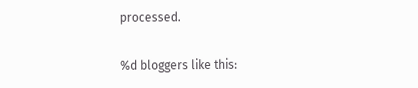processed.

%d bloggers like this: